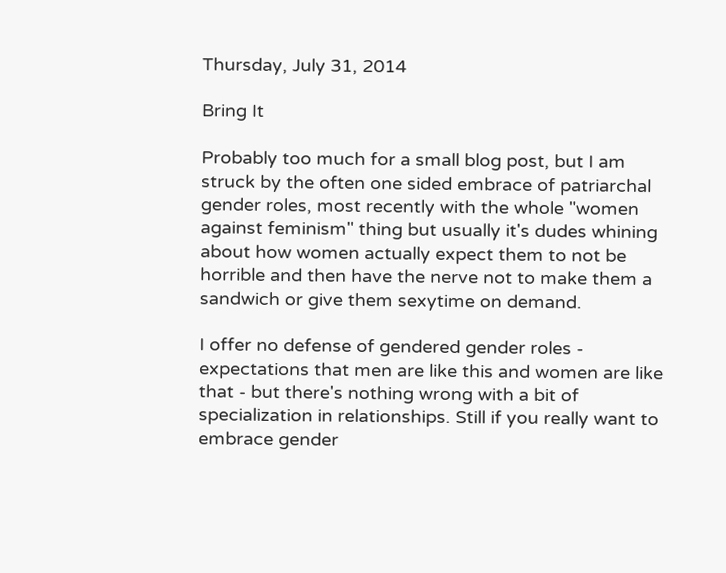Thursday, July 31, 2014

Bring It

Probably too much for a small blog post, but I am struck by the often one sided embrace of patriarchal gender roles, most recently with the whole "women against feminism" thing but usually it's dudes whining about how women actually expect them to not be horrible and then have the nerve not to make them a sandwich or give them sexytime on demand.

I offer no defense of gendered gender roles - expectations that men are like this and women are like that - but there's nothing wrong with a bit of specialization in relationships. Still if you really want to embrace gender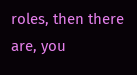roles, then there are, you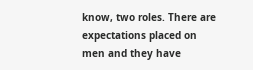know, two roles. There are expectations placed on men and they have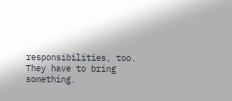responsibilities, too. They have to bring something.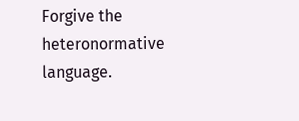Forgive the heteronormative language.